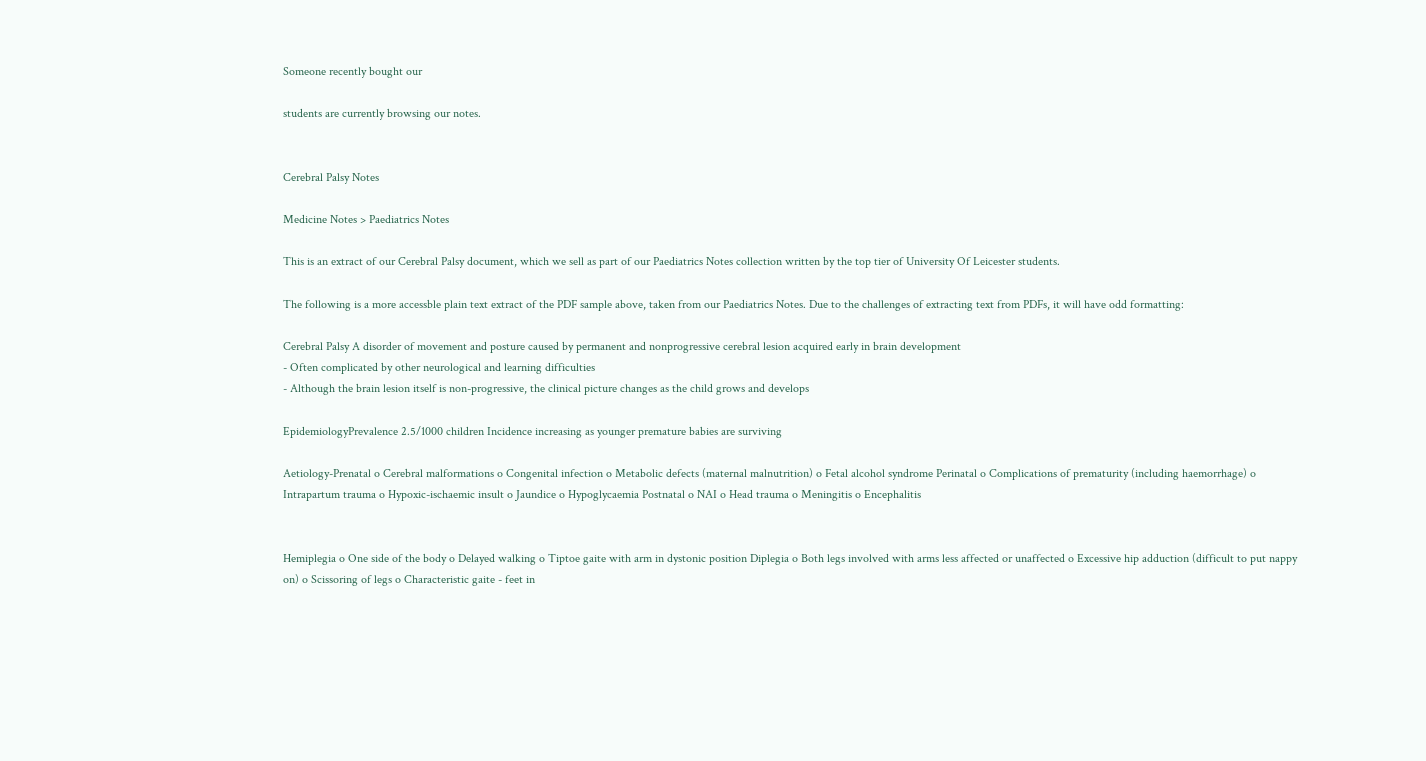Someone recently bought our

students are currently browsing our notes.


Cerebral Palsy Notes

Medicine Notes > Paediatrics Notes

This is an extract of our Cerebral Palsy document, which we sell as part of our Paediatrics Notes collection written by the top tier of University Of Leicester students.

The following is a more accessble plain text extract of the PDF sample above, taken from our Paediatrics Notes. Due to the challenges of extracting text from PDFs, it will have odd formatting:

Cerebral Palsy A disorder of movement and posture caused by permanent and nonprogressive cerebral lesion acquired early in brain development
- Often complicated by other neurological and learning difficulties
- Although the brain lesion itself is non-progressive, the clinical picture changes as the child grows and develops

EpidemiologyPrevalence 2.5/1000 children Incidence increasing as younger premature babies are surviving

Aetiology-Prenatal o Cerebral malformations o Congenital infection o Metabolic defects (maternal malnutrition) o Fetal alcohol syndrome Perinatal o Complications of prematurity (including haemorrhage) o Intrapartum trauma o Hypoxic-ischaemic insult o Jaundice o Hypoglycaemia Postnatal o NAI o Head trauma o Meningitis o Encephalitis


Hemiplegia o One side of the body o Delayed walking o Tiptoe gaite with arm in dystonic position Diplegia o Both legs involved with arms less affected or unaffected o Excessive hip adduction (difficult to put nappy on) o Scissoring of legs o Characteristic gaite - feet in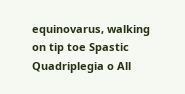equinovarus, walking on tip toe Spastic Quadriplegia o All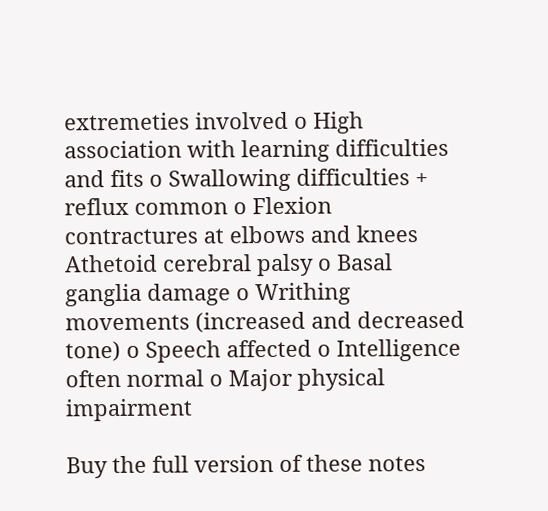extremeties involved o High association with learning difficulties and fits o Swallowing difficulties + reflux common o Flexion contractures at elbows and knees Athetoid cerebral palsy o Basal ganglia damage o Writhing movements (increased and decreased tone) o Speech affected o Intelligence often normal o Major physical impairment

Buy the full version of these notes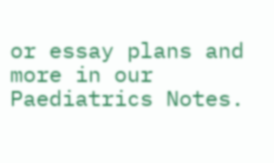or essay plans and more in our Paediatrics Notes.